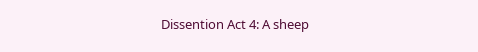Dissention Act 4: A sheep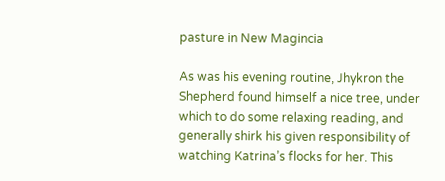pasture in New Magincia

As was his evening routine, Jhykron the Shepherd found himself a nice tree, under which to do some relaxing reading, and generally shirk his given responsibility of watching Katrina’s flocks for her. This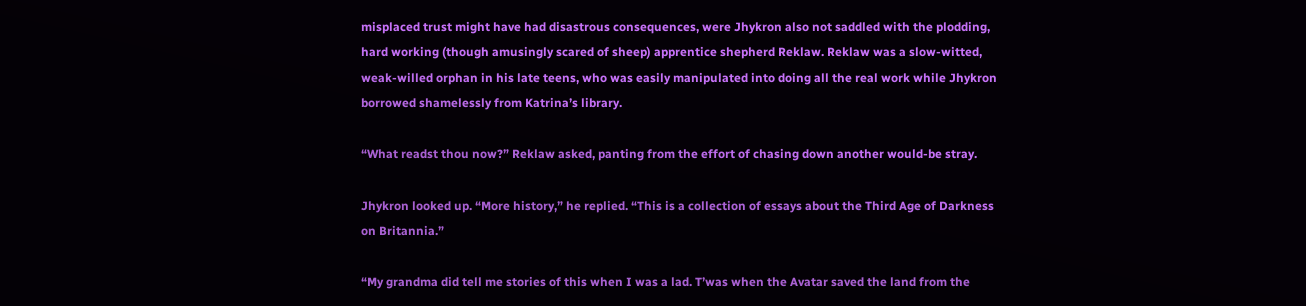misplaced trust might have had disastrous consequences, were Jhykron also not saddled with the plodding, hard working (though amusingly scared of sheep) apprentice shepherd Reklaw. Reklaw was a slow-witted, weak-willed orphan in his late teens, who was easily manipulated into doing all the real work while Jhykron borrowed shamelessly from Katrina’s library.

“What readst thou now?” Reklaw asked, panting from the effort of chasing down another would-be stray.

Jhykron looked up. “More history,” he replied. “This is a collection of essays about the Third Age of Darkness on Britannia.”

“My grandma did tell me stories of this when I was a lad. T’was when the Avatar saved the land from the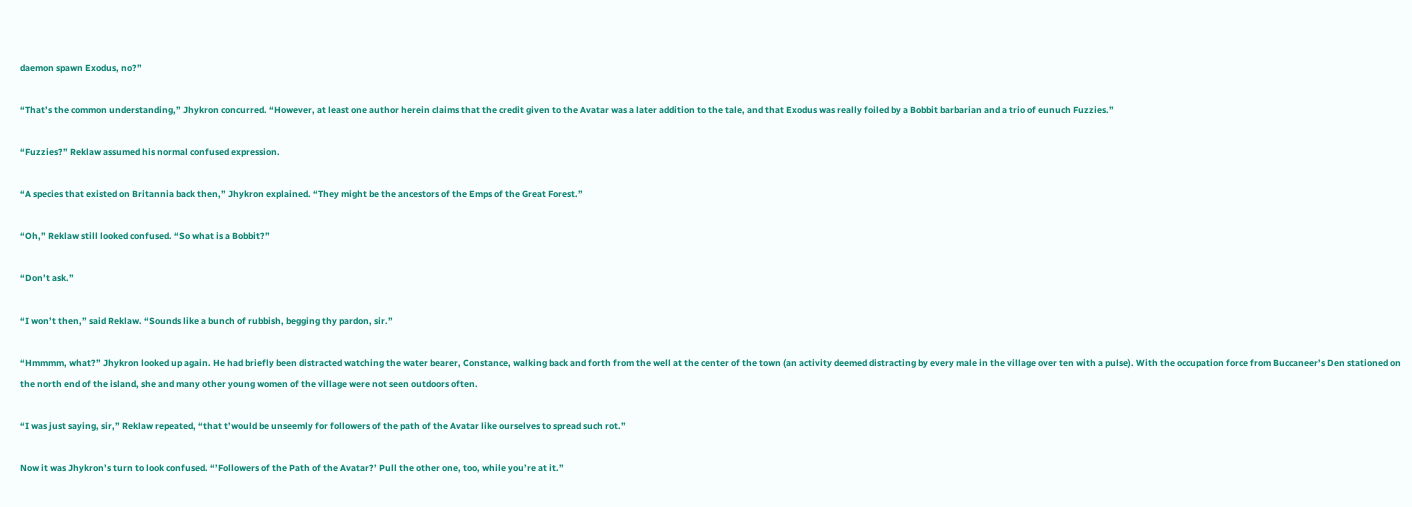daemon spawn Exodus, no?”

“That’s the common understanding,” Jhykron concurred. “However, at least one author herein claims that the credit given to the Avatar was a later addition to the tale, and that Exodus was really foiled by a Bobbit barbarian and a trio of eunuch Fuzzies.”

“Fuzzies?” Reklaw assumed his normal confused expression.

“A species that existed on Britannia back then,” Jhykron explained. “They might be the ancestors of the Emps of the Great Forest.”

“Oh,” Reklaw still looked confused. “So what is a Bobbit?”

“Don’t ask.”

“I won’t then,” said Reklaw. “Sounds like a bunch of rubbish, begging thy pardon, sir.”

“Hmmmm, what?” Jhykron looked up again. He had briefly been distracted watching the water bearer, Constance, walking back and forth from the well at the center of the town (an activity deemed distracting by every male in the village over ten with a pulse). With the occupation force from Buccaneer’s Den stationed on the north end of the island, she and many other young women of the village were not seen outdoors often.

“I was just saying, sir,” Reklaw repeated, “that t’would be unseemly for followers of the path of the Avatar like ourselves to spread such rot.”

Now it was Jhykron’s turn to look confused. “’Followers of the Path of the Avatar?’ Pull the other one, too, while you’re at it.”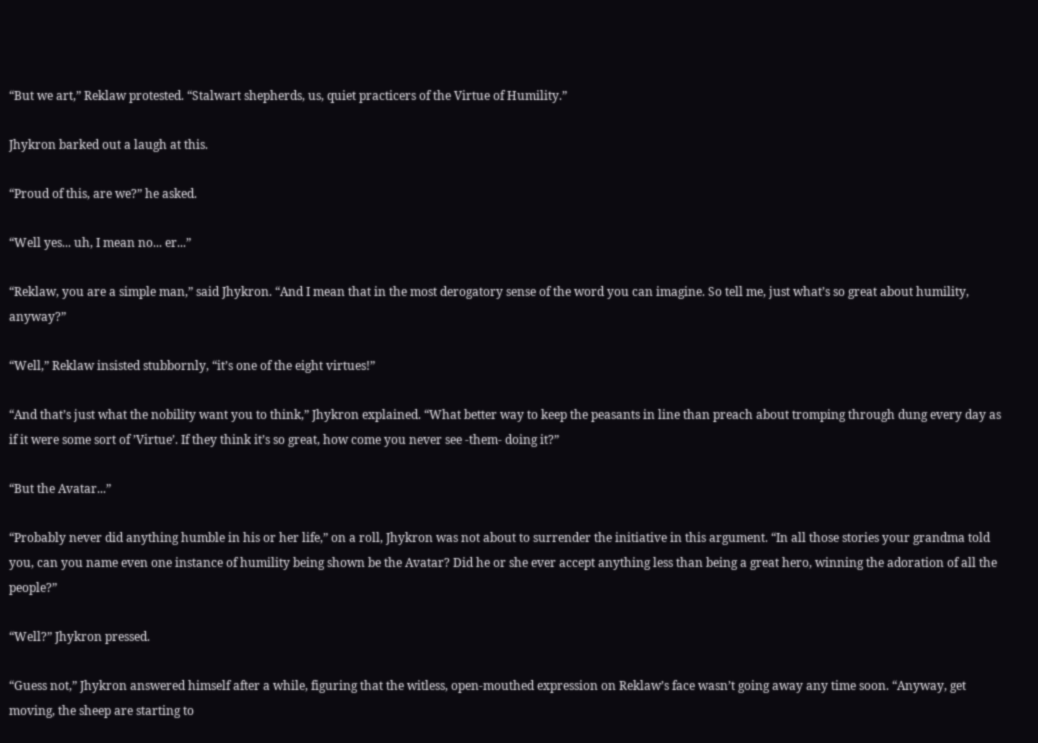“But we art,” Reklaw protested. “Stalwart shepherds, us, quiet practicers of the Virtue of Humility.”

Jhykron barked out a laugh at this.

“Proud of this, are we?” he asked.

“Well yes... uh, I mean no... er...”

“Reklaw, you are a simple man,” said Jhykron. “And I mean that in the most derogatory sense of the word you can imagine. So tell me, just what’s so great about humility, anyway?”

“Well,” Reklaw insisted stubbornly, “it’s one of the eight virtues!”

“And that’s just what the nobility want you to think,” Jhykron explained. “What better way to keep the peasants in line than preach about tromping through dung every day as if it were some sort of ’Virtue’. If they think it’s so great, how come you never see -them- doing it?”

“But the Avatar...”

“Probably never did anything humble in his or her life,” on a roll, Jhykron was not about to surrender the initiative in this argument. “In all those stories your grandma told you, can you name even one instance of humility being shown be the Avatar? Did he or she ever accept anything less than being a great hero, winning the adoration of all the people?”

“Well?” Jhykron pressed.

“Guess not,” Jhykron answered himself after a while, figuring that the witless, open-mouthed expression on Reklaw’s face wasn’t going away any time soon. “Anyway, get moving, the sheep are starting to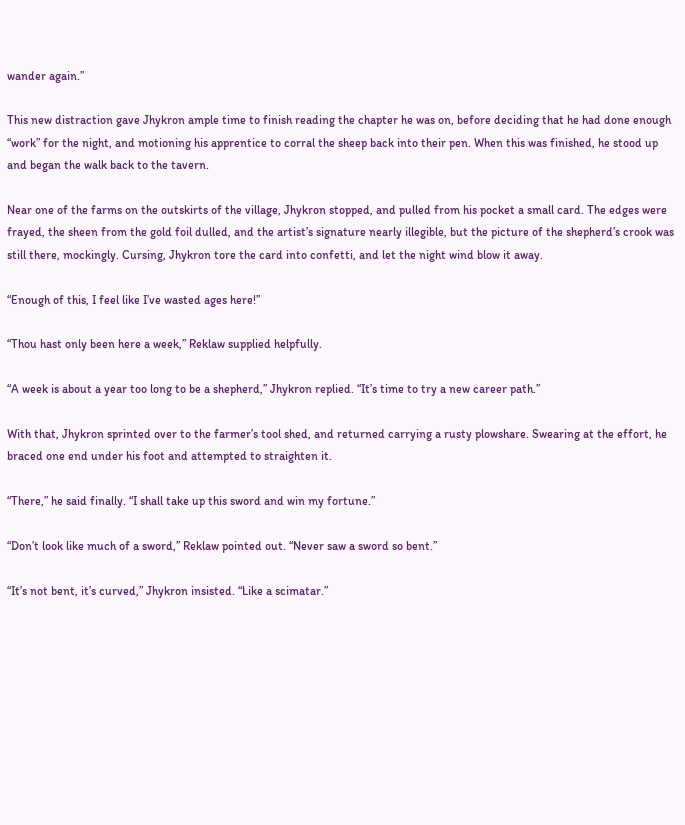wander again.”

This new distraction gave Jhykron ample time to finish reading the chapter he was on, before deciding that he had done enough “work” for the night, and motioning his apprentice to corral the sheep back into their pen. When this was finished, he stood up and began the walk back to the tavern.

Near one of the farms on the outskirts of the village, Jhykron stopped, and pulled from his pocket a small card. The edges were frayed, the sheen from the gold foil dulled, and the artist’s signature nearly illegible, but the picture of the shepherd’s crook was still there, mockingly. Cursing, Jhykron tore the card into confetti, and let the night wind blow it away.

“Enough of this, I feel like I’ve wasted ages here!”

“Thou hast only been here a week,” Reklaw supplied helpfully.

“A week is about a year too long to be a shepherd,” Jhykron replied. “It’s time to try a new career path.”

With that, Jhykron sprinted over to the farmer’s tool shed, and returned carrying a rusty plowshare. Swearing at the effort, he braced one end under his foot and attempted to straighten it.

“There,” he said finally. “I shall take up this sword and win my fortune.”

“Don’t look like much of a sword,” Reklaw pointed out. “Never saw a sword so bent.”

“It’s not bent, it’s curved,” Jhykron insisted. “Like a scimatar.”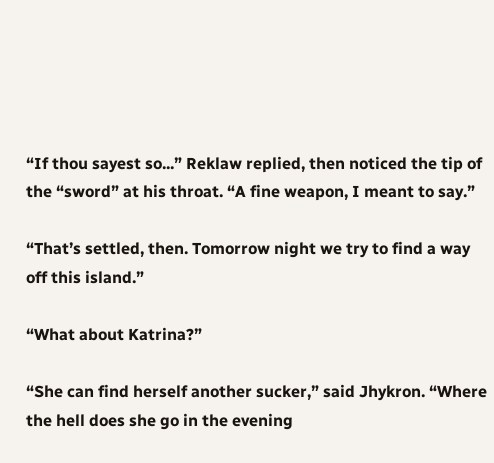“If thou sayest so...” Reklaw replied, then noticed the tip of the “sword” at his throat. “A fine weapon, I meant to say.”

“That’s settled, then. Tomorrow night we try to find a way off this island.”

“What about Katrina?”

“She can find herself another sucker,” said Jhykron. “Where the hell does she go in the evening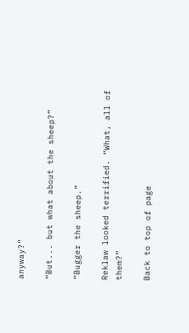anyway?”

“But... but what about the sheep?”

“Bugger the sheep.”

Reklaw looked terrified. “What, all of them?”

Back to top of page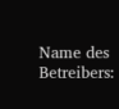Name des Betreibers: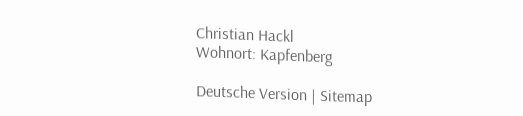Christian Hackl
Wohnort: Kapfenberg

Deutsche Version | Sitemap